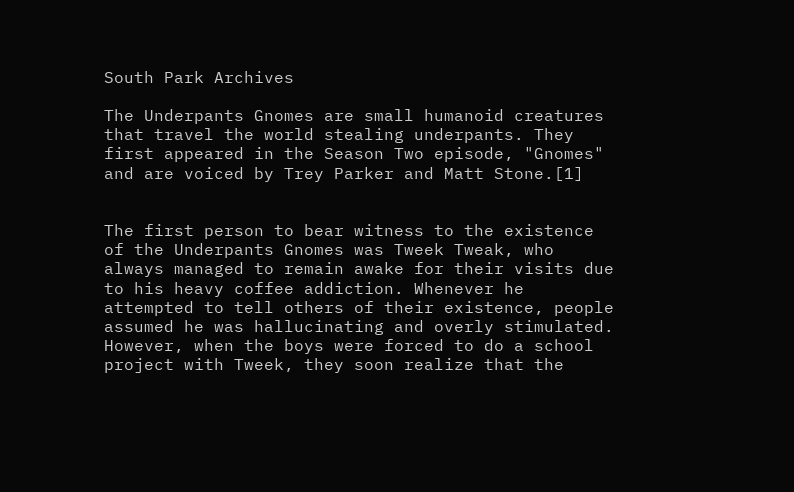South Park Archives

The Underpants Gnomes are small humanoid creatures that travel the world stealing underpants. They first appeared in the Season Two episode, "Gnomes" and are voiced by Trey Parker and Matt Stone.[1]


The first person to bear witness to the existence of the Underpants Gnomes was Tweek Tweak, who always managed to remain awake for their visits due to his heavy coffee addiction. Whenever he attempted to tell others of their existence, people assumed he was hallucinating and overly stimulated. However, when the boys were forced to do a school project with Tweek, they soon realize that the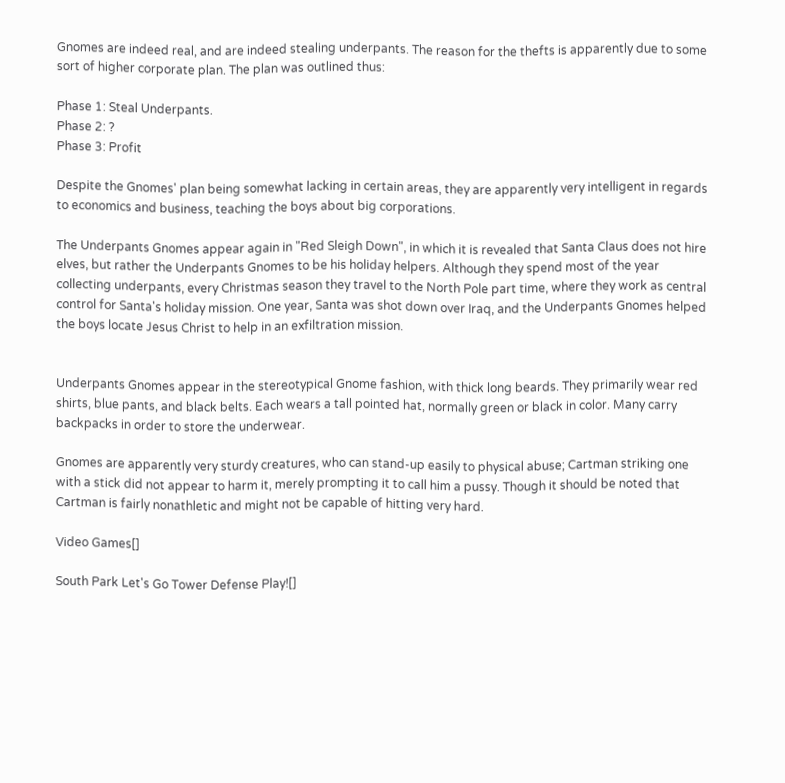Gnomes are indeed real, and are indeed stealing underpants. The reason for the thefts is apparently due to some sort of higher corporate plan. The plan was outlined thus:

Phase 1: Steal Underpants.
Phase 2: ?
Phase 3: Profit

Despite the Gnomes' plan being somewhat lacking in certain areas, they are apparently very intelligent in regards to economics and business, teaching the boys about big corporations.

The Underpants Gnomes appear again in "Red Sleigh Down", in which it is revealed that Santa Claus does not hire elves, but rather the Underpants Gnomes to be his holiday helpers. Although they spend most of the year collecting underpants, every Christmas season they travel to the North Pole part time, where they work as central control for Santa's holiday mission. One year, Santa was shot down over Iraq, and the Underpants Gnomes helped the boys locate Jesus Christ to help in an exfiltration mission.


Underpants Gnomes appear in the stereotypical Gnome fashion, with thick long beards. They primarily wear red shirts, blue pants, and black belts. Each wears a tall pointed hat, normally green or black in color. Many carry backpacks in order to store the underwear.

Gnomes are apparently very sturdy creatures, who can stand-up easily to physical abuse; Cartman striking one with a stick did not appear to harm it, merely prompting it to call him a pussy. Though it should be noted that Cartman is fairly nonathletic and might not be capable of hitting very hard.

Video Games[]

South Park Let's Go Tower Defense Play![]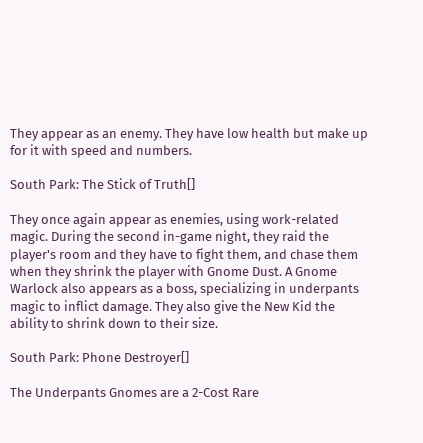They appear as an enemy. They have low health but make up for it with speed and numbers.

South Park: The Stick of Truth[]

They once again appear as enemies, using work-related magic. During the second in-game night, they raid the player's room and they have to fight them, and chase them when they shrink the player with Gnome Dust. A Gnome Warlock also appears as a boss, specializing in underpants magic to inflict damage. They also give the New Kid the ability to shrink down to their size.

South Park: Phone Destroyer[]

The Underpants Gnomes are a 2-Cost Rare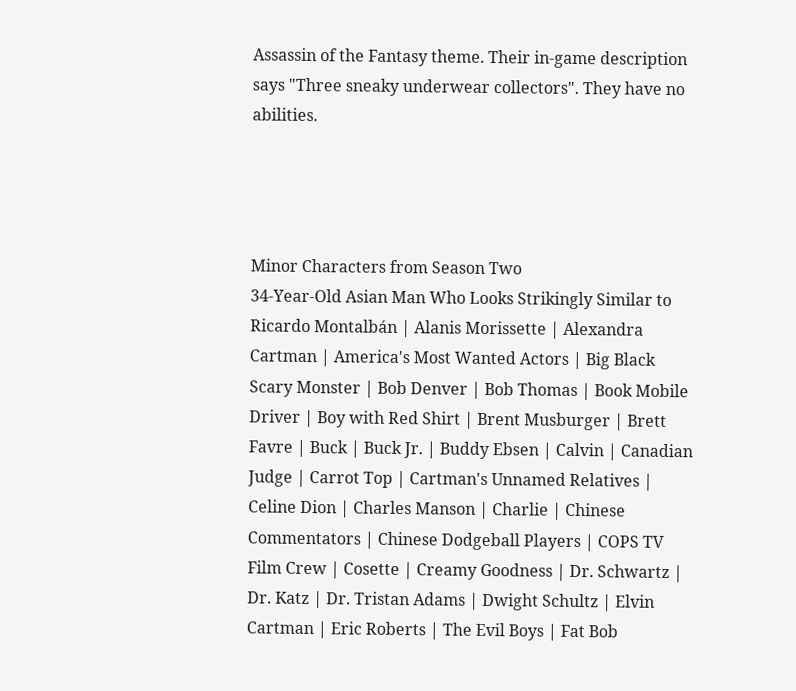Assassin of the Fantasy theme. Their in-game description says "Three sneaky underwear collectors". They have no abilities.




Minor Characters from Season Two
34-Year-Old Asian Man Who Looks Strikingly Similar to Ricardo Montalbán | Alanis Morissette | Alexandra Cartman | America's Most Wanted Actors | Big Black Scary Monster | Bob Denver | Bob Thomas | Book Mobile Driver | Boy with Red Shirt | Brent Musburger | Brett Favre | Buck | Buck Jr. | Buddy Ebsen | Calvin | Canadian Judge | Carrot Top | Cartman's Unnamed Relatives | Celine Dion | Charles Manson | Charlie | Chinese Commentators | Chinese Dodgeball Players | COPS TV Film Crew | Cosette | Creamy Goodness | Dr. Schwartz | Dr. Katz | Dr. Tristan Adams | Dwight Schultz | Elvin Cartman | Eric Roberts | The Evil Boys | Fat Bob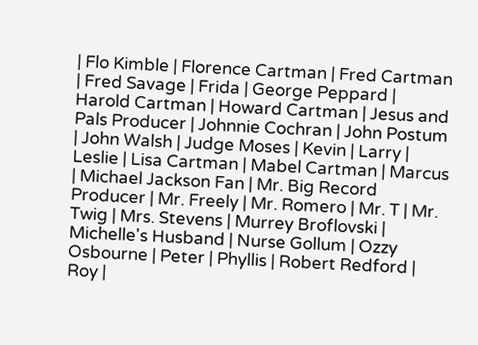| Flo Kimble | Florence Cartman | Fred Cartman | Fred Savage | Frida | George Peppard | Harold Cartman | Howard Cartman | Jesus and Pals Producer | Johnnie Cochran | John Postum | John Walsh | Judge Moses | Kevin | Larry | Leslie | Lisa Cartman | Mabel Cartman | Marcus | Michael Jackson Fan | Mr. Big Record Producer | Mr. Freely | Mr. Romero | Mr. T | Mr. Twig | Mrs. Stevens | Murrey Broflovski | Michelle's Husband | Nurse Gollum | Ozzy Osbourne | Peter | Phyllis | Robert Redford | Roy |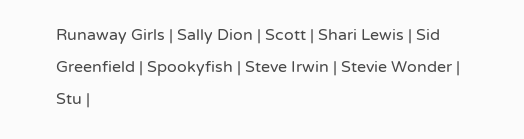Runaway Girls | Sally Dion | Scott | Shari Lewis | Sid Greenfield | Spookyfish | Steve Irwin | Stevie Wonder | Stu |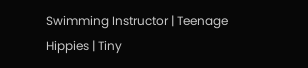Swimming Instructor | Teenage Hippies | Tiny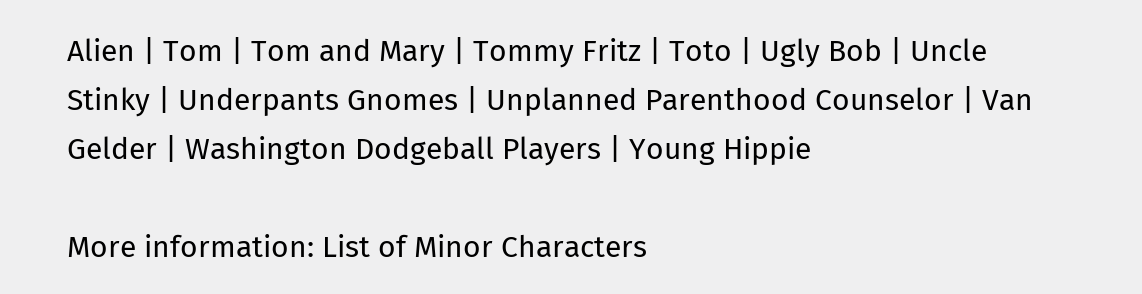Alien | Tom | Tom and Mary | Tommy Fritz | Toto | Ugly Bob | Uncle Stinky | Underpants Gnomes | Unplanned Parenthood Counselor | Van Gelder | Washington Dodgeball Players | Young Hippie

More information: List of Minor Characters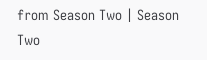from Season Two | Season Two